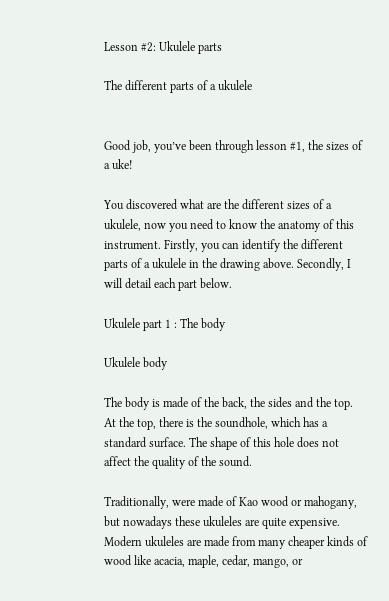Lesson #2: Ukulele parts

The different parts of a ukulele


Good job, you’ve been through lesson #1, the sizes of a uke!

You discovered what are the different sizes of a ukulele, now you need to know the anatomy of this instrument. Firstly, you can identify the different parts of a ukulele in the drawing above. Secondly, I will detail each part below.

Ukulele part 1 : The body

Ukulele body

The body is made of the back, the sides and the top. At the top, there is the soundhole, which has a standard surface. The shape of this hole does not affect the quality of the sound.

Traditionally, were made of Kao wood or mahogany, but nowadays these ukuleles are quite expensive. Modern ukuleles are made from many cheaper kinds of wood like acacia, maple, cedar, mango, or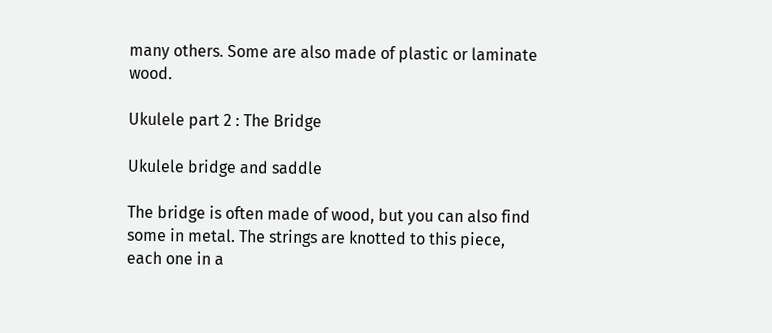many others. Some are also made of plastic or laminate wood.

Ukulele part 2 : The Bridge

Ukulele bridge and saddle

The bridge is often made of wood, but you can also find some in metal. The strings are knotted to this piece, each one in a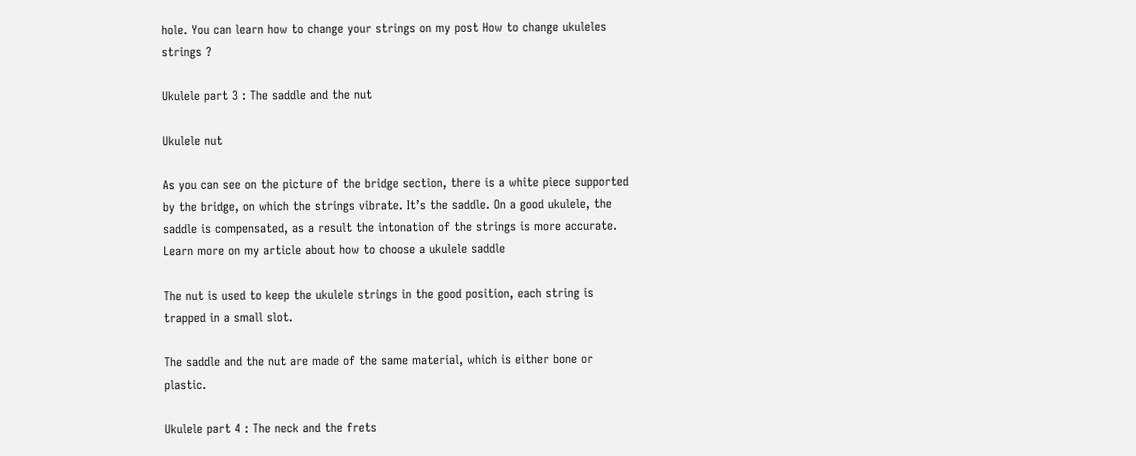hole. You can learn how to change your strings on my post How to change ukuleles strings ?

Ukulele part 3 : The saddle and the nut

Ukulele nut

As you can see on the picture of the bridge section, there is a white piece supported by the bridge, on which the strings vibrate. It’s the saddle. On a good ukulele, the saddle is compensated, as a result the intonation of the strings is more accurate. Learn more on my article about how to choose a ukulele saddle

The nut is used to keep the ukulele strings in the good position, each string is trapped in a small slot.

The saddle and the nut are made of the same material, which is either bone or plastic.

Ukulele part 4 : The neck and the frets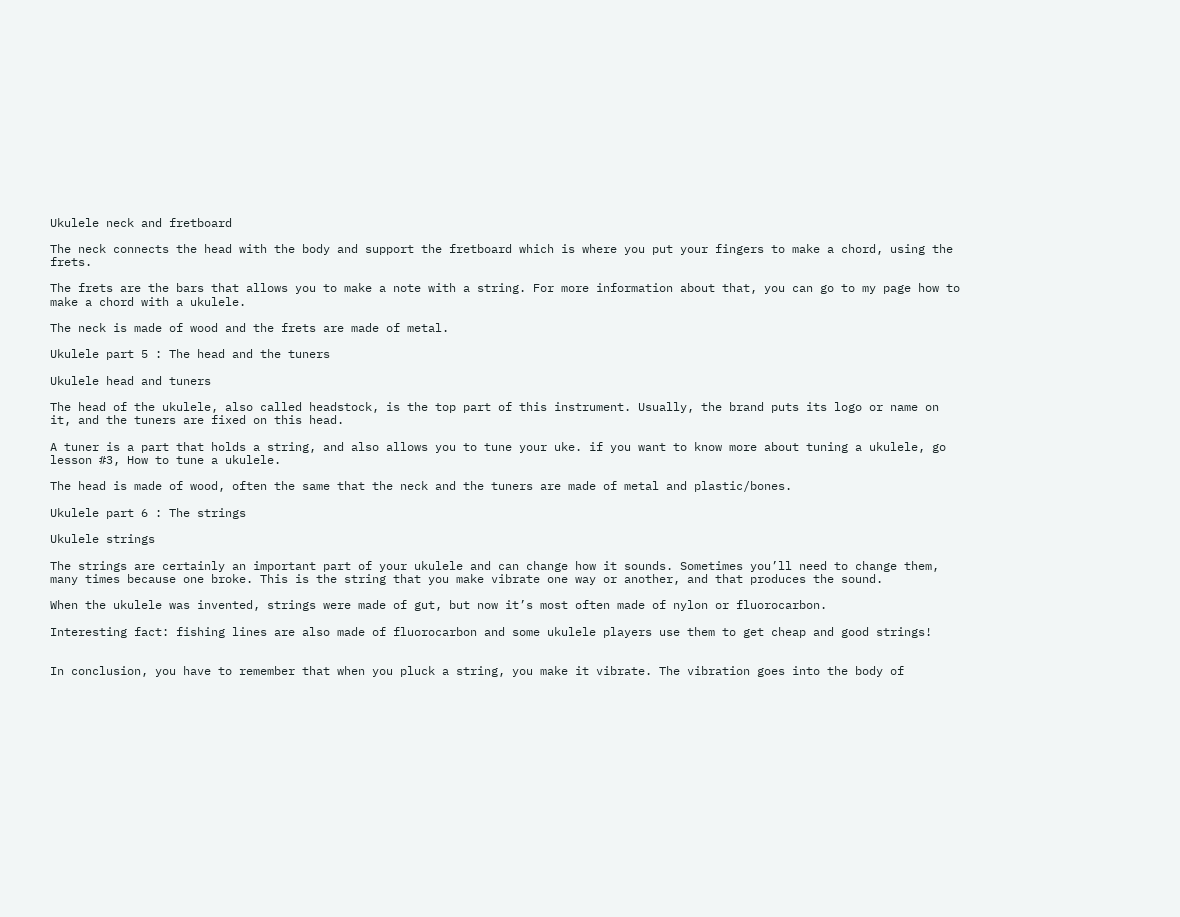Ukulele neck and fretboard

The neck connects the head with the body and support the fretboard which is where you put your fingers to make a chord, using the frets.

The frets are the bars that allows you to make a note with a string. For more information about that, you can go to my page how to make a chord with a ukulele.

The neck is made of wood and the frets are made of metal.

Ukulele part 5 : The head and the tuners

Ukulele head and tuners

The head of the ukulele, also called headstock, is the top part of this instrument. Usually, the brand puts its logo or name on it, and the tuners are fixed on this head.

A tuner is a part that holds a string, and also allows you to tune your uke. if you want to know more about tuning a ukulele, go lesson #3, How to tune a ukulele.

The head is made of wood, often the same that the neck and the tuners are made of metal and plastic/bones.

Ukulele part 6 : The strings

Ukulele strings

The strings are certainly an important part of your ukulele and can change how it sounds. Sometimes you’ll need to change them, many times because one broke. This is the string that you make vibrate one way or another, and that produces the sound.

When the ukulele was invented, strings were made of gut, but now it’s most often made of nylon or fluorocarbon.

Interesting fact: fishing lines are also made of fluorocarbon and some ukulele players use them to get cheap and good strings!


In conclusion, you have to remember that when you pluck a string, you make it vibrate. The vibration goes into the body of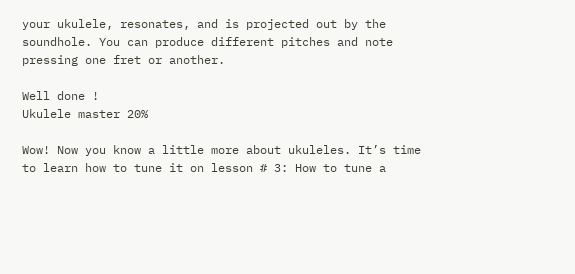your ukulele, resonates, and is projected out by the soundhole. You can produce different pitches and note pressing one fret or another.

Well done !
Ukulele master 20%

Wow! Now you know a little more about ukuleles. It’s time to learn how to tune it on lesson # 3: How to tune a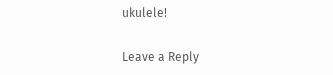ukulele!

Leave a Reply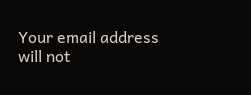Your email address will not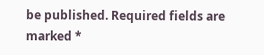be published. Required fields are marked *